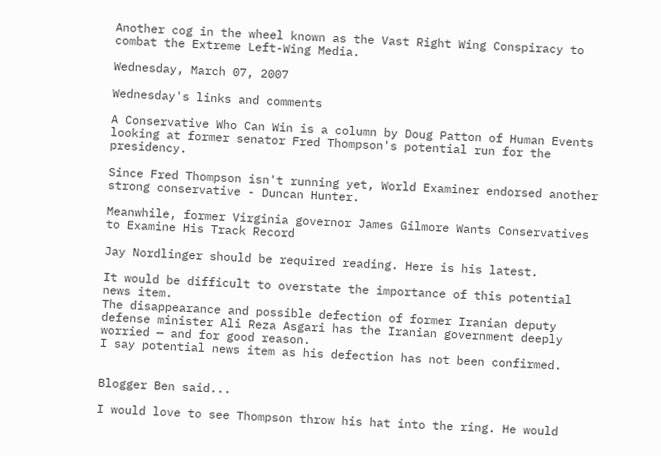Another cog in the wheel known as the Vast Right Wing Conspiracy to combat the Extreme Left-Wing Media.

Wednesday, March 07, 2007

Wednesday's links and comments

A Conservative Who Can Win is a column by Doug Patton of Human Events looking at former senator Fred Thompson's potential run for the presidency.

Since Fred Thompson isn't running yet, World Examiner endorsed another strong conservative - Duncan Hunter.

Meanwhile, former Virginia governor James Gilmore Wants Conservatives to Examine His Track Record

Jay Nordlinger should be required reading. Here is his latest.

It would be difficult to overstate the importance of this potential news item.
The disappearance and possible defection of former Iranian deputy defense minister Ali Reza Asgari has the Iranian government deeply worried — and for good reason.
I say potential news item as his defection has not been confirmed.


Blogger Ben said...

I would love to see Thompson throw his hat into the ring. He would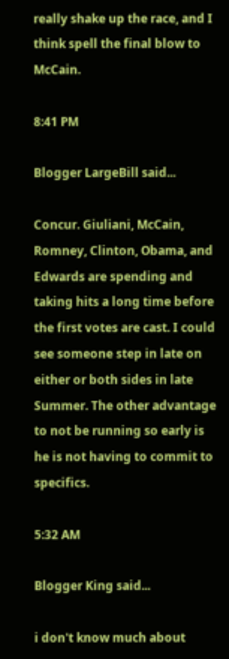really shake up the race, and I think spell the final blow to McCain.

8:41 PM

Blogger LargeBill said...

Concur. Giuliani, McCain, Romney, Clinton, Obama, and Edwards are spending and taking hits a long time before the first votes are cast. I could see someone step in late on either or both sides in late Summer. The other advantage to not be running so early is he is not having to commit to specifics.

5:32 AM

Blogger King said...

i don't know much about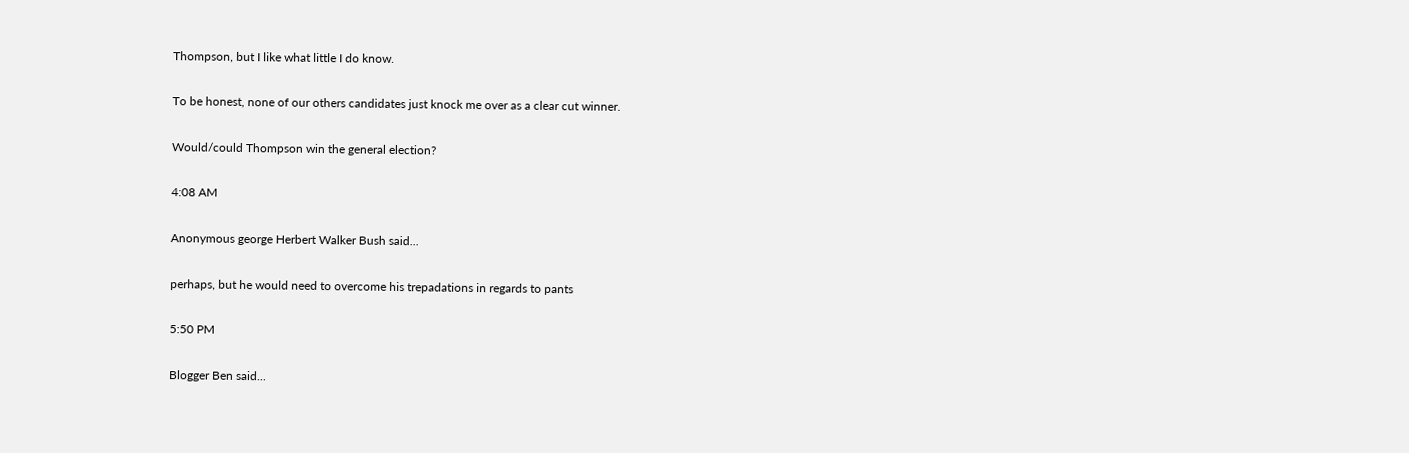Thompson, but I like what little I do know.

To be honest, none of our others candidates just knock me over as a clear cut winner.

Would/could Thompson win the general election?

4:08 AM

Anonymous george Herbert Walker Bush said...

perhaps, but he would need to overcome his trepadations in regards to pants

5:50 PM

Blogger Ben said...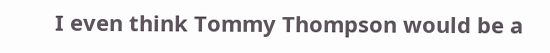I even think Tommy Thompson would be a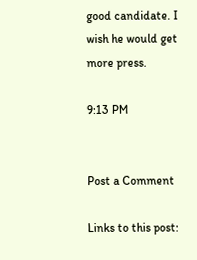good candidate. I wish he would get more press.

9:13 PM


Post a Comment

Links to this post: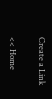Create a Link

<< Home